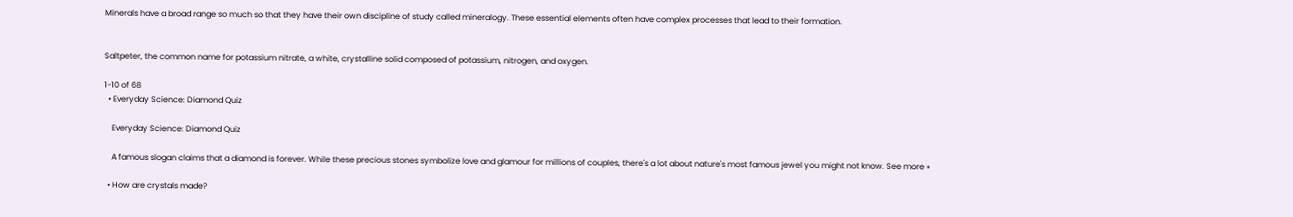Minerals have a broad range so much so that they have their own discipline of study called mineralogy. These essential elements often have complex processes that lead to their formation.


Saltpeter, the common name for potassium nitrate, a white, crystalline solid composed of potassium, nitrogen, and oxygen.

1-10 of 68
  • Everyday Science: Diamond Quiz

    Everyday Science: Diamond Quiz

    A famous slogan claims that a diamond is forever. While these precious stones symbolize love and glamour for millions of couples, there's a lot about nature's most famous jewel you might not know. See more »

  • How are crystals made?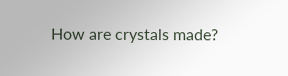How are crystals made?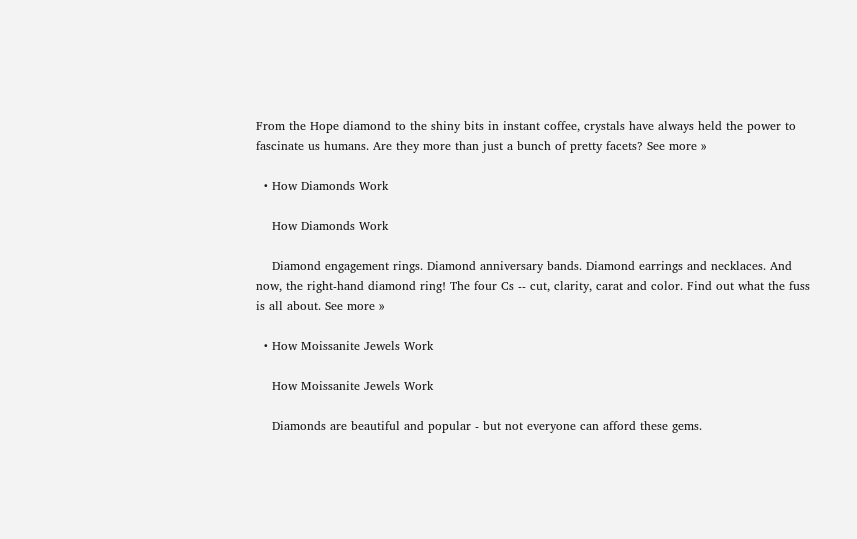From the Hope diamond to the shiny bits in instant coffee, crystals have always held the power to fascinate us humans. Are they more than just a bunch of pretty facets? See more »

  • How Diamonds Work

    How Diamonds Work

    Diamond engagement rings. Diamond anniversary bands. Diamond earrings and necklaces. And now, the right-hand diamond ring! The four Cs -- cut, clarity, carat and color. Find out what the fuss is all about. See more »

  • How Moissanite Jewels Work

    How Moissanite Jewels Work

    Diamonds are beautiful and popular - but not everyone can afford these gems.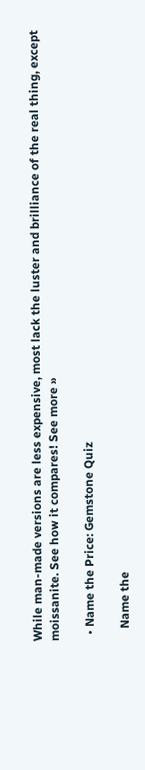While man-made versions are less expensive, most lack the luster and brilliance of the real thing, except moissanite. See how it compares! See more »

  • Name the Price: Gemstone Quiz

    Name the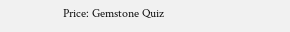Price: Gemstone Quiz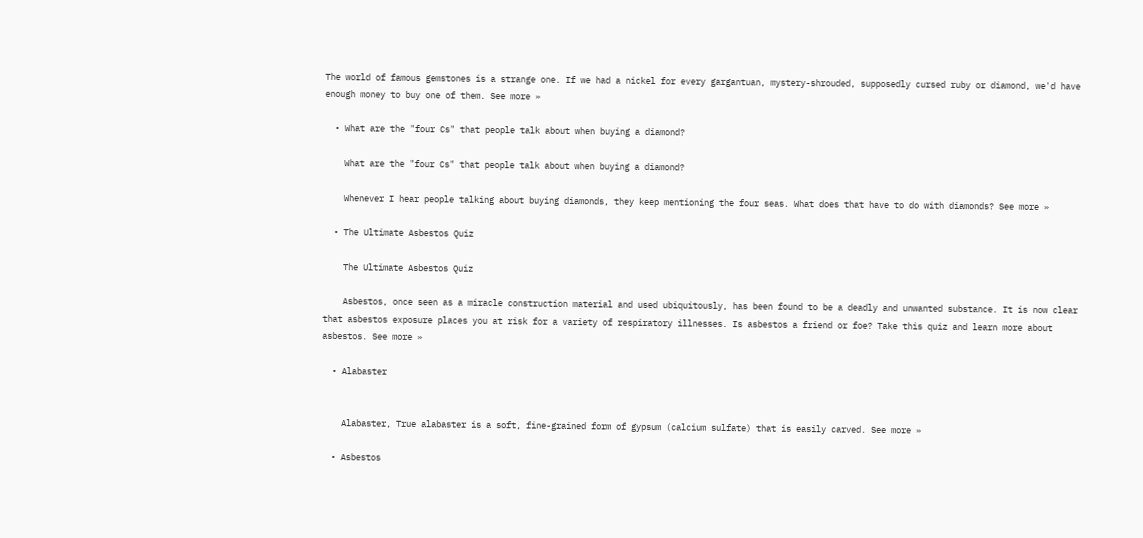The world of famous gemstones is a strange one. If we had a nickel for every gargantuan, mystery-shrouded, supposedly cursed ruby or diamond, we'd have enough money to buy one of them. See more »

  • What are the "four Cs" that people talk about when buying a diamond?

    What are the "four Cs" that people talk about when buying a diamond?

    Whenever I hear people talking about buying diamonds, they keep mentioning the four seas. What does that have to do with diamonds? See more »

  • The Ultimate Asbestos Quiz

    The Ultimate Asbestos Quiz

    Asbestos, once seen as a miracle construction material and used ubiquitously, has been found to be a deadly and unwanted substance. It is now clear that asbestos exposure places you at risk for a variety of respiratory illnesses. Is asbestos a friend or foe? Take this quiz and learn more about asbestos. See more »

  • Alabaster


    Alabaster, True alabaster is a soft, fine-grained form of gypsum (calcium sulfate) that is easily carved. See more »

  • Asbestos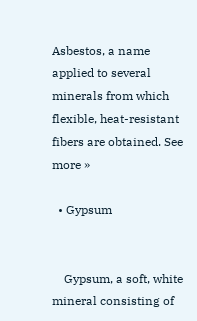Asbestos, a name applied to several minerals from which flexible, heat-resistant fibers are obtained. See more »

  • Gypsum


    Gypsum, a soft, white mineral consisting of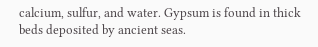calcium, sulfur, and water. Gypsum is found in thick beds deposited by ancient seas.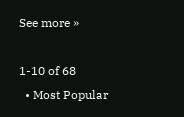See more »

1-10 of 68
  • Most Popular